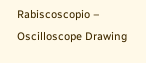Rabiscoscopio – Oscilloscope Drawing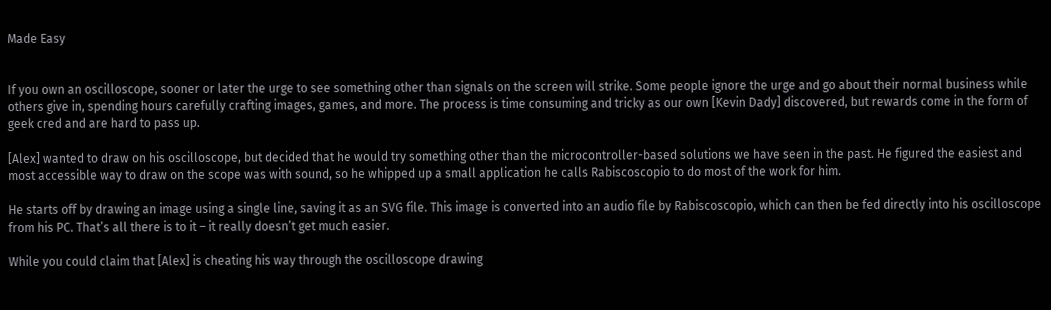Made Easy


If you own an oscilloscope, sooner or later the urge to see something other than signals on the screen will strike. Some people ignore the urge and go about their normal business while others give in, spending hours carefully crafting images, games, and more. The process is time consuming and tricky as our own [Kevin Dady] discovered, but rewards come in the form of geek cred and are hard to pass up.

[Alex] wanted to draw on his oscilloscope, but decided that he would try something other than the microcontroller-based solutions we have seen in the past. He figured the easiest and most accessible way to draw on the scope was with sound, so he whipped up a small application he calls Rabiscoscopio to do most of the work for him.

He starts off by drawing an image using a single line, saving it as an SVG file. This image is converted into an audio file by Rabiscoscopio, which can then be fed directly into his oscilloscope from his PC. That’s all there is to it – it really doesn’t get much easier.

While you could claim that [Alex] is cheating his way through the oscilloscope drawing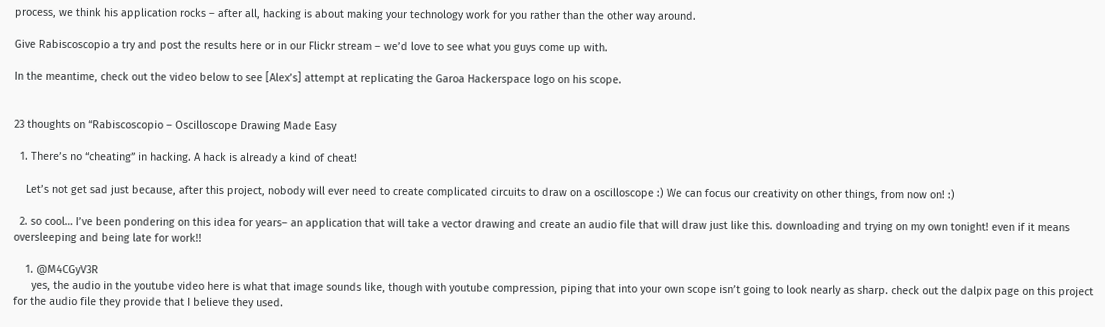process, we think his application rocks – after all, hacking is about making your technology work for you rather than the other way around.

Give Rabiscoscopio a try and post the results here or in our Flickr stream – we’d love to see what you guys come up with.

In the meantime, check out the video below to see [Alex’s] attempt at replicating the Garoa Hackerspace logo on his scope.


23 thoughts on “Rabiscoscopio – Oscilloscope Drawing Made Easy

  1. There’s no “cheating” in hacking. A hack is already a kind of cheat!

    Let’s not get sad just because, after this project, nobody will ever need to create complicated circuits to draw on a oscilloscope :) We can focus our creativity on other things, from now on! :)

  2. so cool… I’ve been pondering on this idea for years– an application that will take a vector drawing and create an audio file that will draw just like this. downloading and trying on my own tonight! even if it means oversleeping and being late for work!!

    1. @M4CGyV3R
      yes, the audio in the youtube video here is what that image sounds like, though with youtube compression, piping that into your own scope isn’t going to look nearly as sharp. check out the dalpix page on this project for the audio file they provide that I believe they used.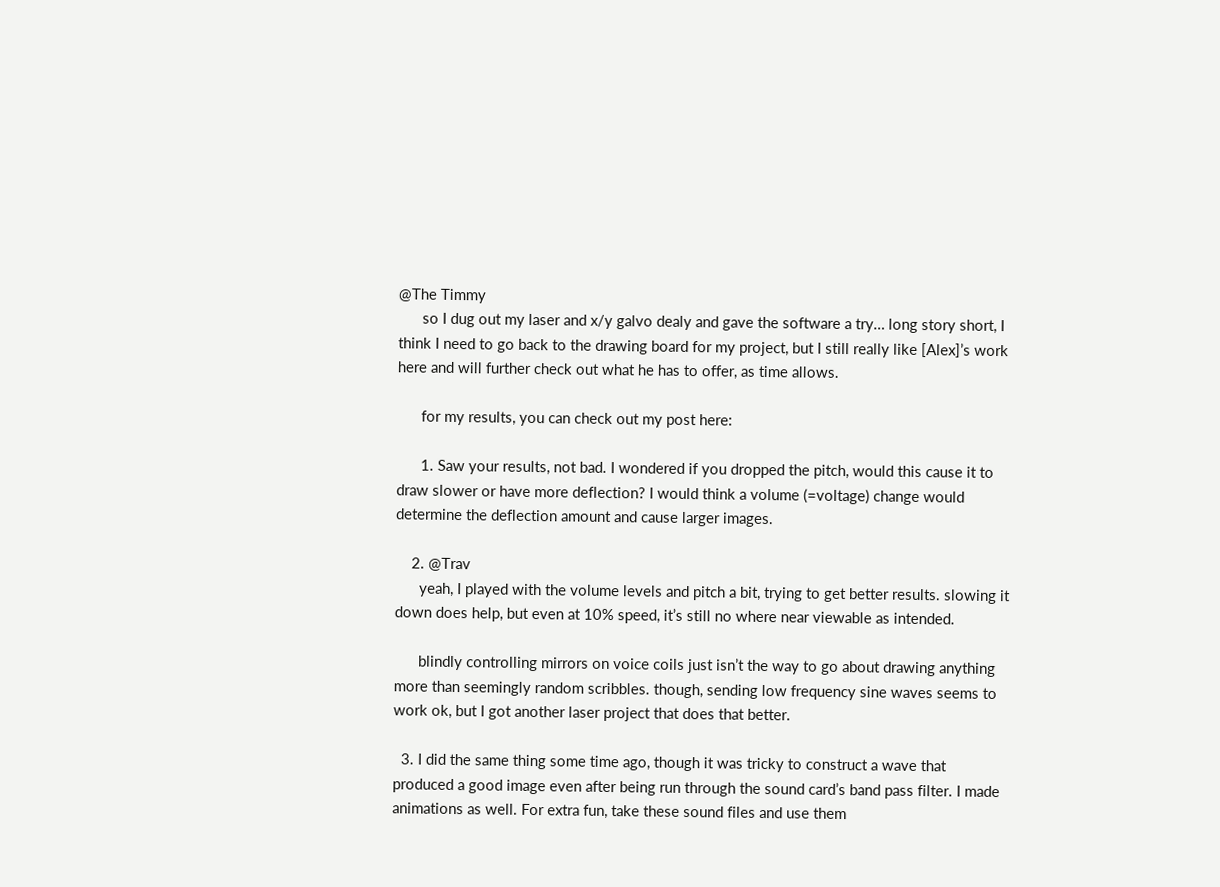@The Timmy
      so I dug out my laser and x/y galvo dealy and gave the software a try… long story short, I think I need to go back to the drawing board for my project, but I still really like [Alex]’s work here and will further check out what he has to offer, as time allows.

      for my results, you can check out my post here:

      1. Saw your results, not bad. I wondered if you dropped the pitch, would this cause it to draw slower or have more deflection? I would think a volume (=voltage) change would determine the deflection amount and cause larger images.

    2. @Trav
      yeah, I played with the volume levels and pitch a bit, trying to get better results. slowing it down does help, but even at 10% speed, it’s still no where near viewable as intended.

      blindly controlling mirrors on voice coils just isn’t the way to go about drawing anything more than seemingly random scribbles. though, sending low frequency sine waves seems to work ok, but I got another laser project that does that better.

  3. I did the same thing some time ago, though it was tricky to construct a wave that produced a good image even after being run through the sound card’s band pass filter. I made animations as well. For extra fun, take these sound files and use them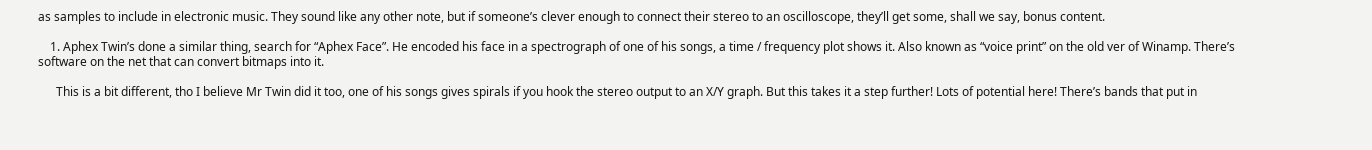as samples to include in electronic music. They sound like any other note, but if someone’s clever enough to connect their stereo to an oscilloscope, they’ll get some, shall we say, bonus content.

    1. Aphex Twin’s done a similar thing, search for “Aphex Face”. He encoded his face in a spectrograph of one of his songs, a time / frequency plot shows it. Also known as “voice print” on the old ver of Winamp. There’s software on the net that can convert bitmaps into it.

      This is a bit different, tho I believe Mr Twin did it too, one of his songs gives spirals if you hook the stereo output to an X/Y graph. But this takes it a step further! Lots of potential here! There’s bands that put in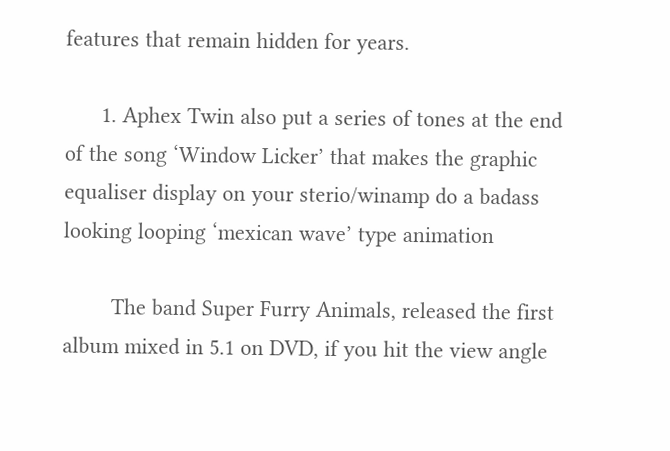features that remain hidden for years.

      1. Aphex Twin also put a series of tones at the end of the song ‘Window Licker’ that makes the graphic equaliser display on your sterio/winamp do a badass looking looping ‘mexican wave’ type animation

        The band Super Furry Animals, released the first album mixed in 5.1 on DVD, if you hit the view angle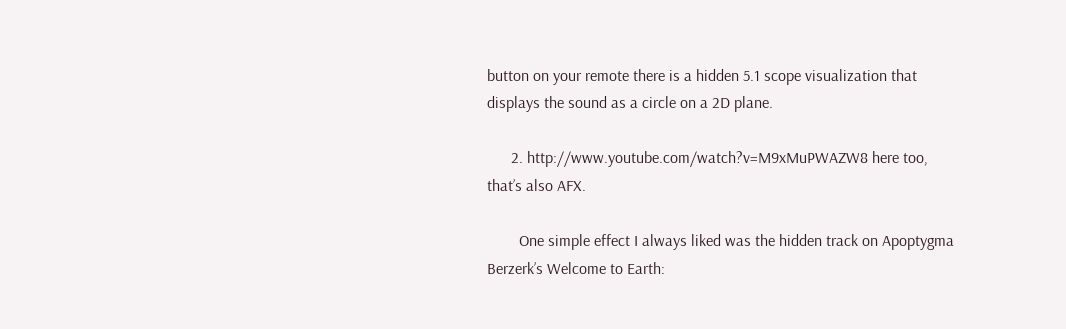button on your remote there is a hidden 5.1 scope visualization that displays the sound as a circle on a 2D plane.

      2. http://www.youtube.com/watch?v=M9xMuPWAZW8 here too, that’s also AFX.

        One simple effect I always liked was the hidden track on Apoptygma Berzerk’s Welcome to Earth: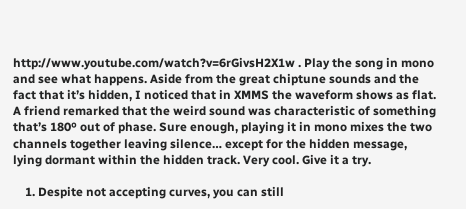http://www.youtube.com/watch?v=6rGivsH2X1w . Play the song in mono and see what happens. Aside from the great chiptune sounds and the fact that it’s hidden, I noticed that in XMMS the waveform shows as flat. A friend remarked that the weird sound was characteristic of something that’s 180º out of phase. Sure enough, playing it in mono mixes the two channels together leaving silence… except for the hidden message, lying dormant within the hidden track. Very cool. Give it a try.

    1. Despite not accepting curves, you can still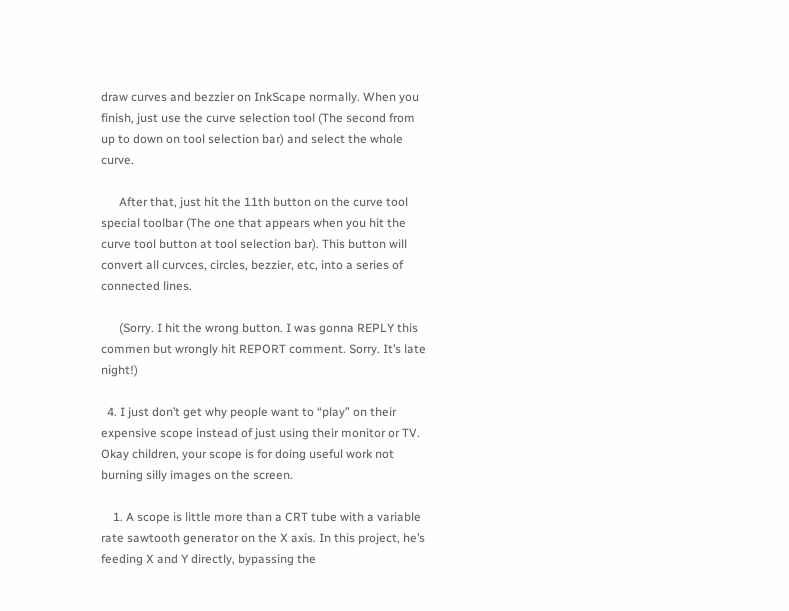draw curves and bezzier on InkScape normally. When you finish, just use the curve selection tool (The second from up to down on tool selection bar) and select the whole curve.

      After that, just hit the 11th button on the curve tool special toolbar (The one that appears when you hit the curve tool button at tool selection bar). This button will convert all curvces, circles, bezzier, etc, into a series of connected lines.

      (Sorry. I hit the wrong button. I was gonna REPLY this commen but wrongly hit REPORT comment. Sorry. It’s late night!)

  4. I just don’t get why people want to “play” on their expensive scope instead of just using their monitor or TV. Okay children, your scope is for doing useful work not burning silly images on the screen.

    1. A scope is little more than a CRT tube with a variable rate sawtooth generator on the X axis. In this project, he’s feeding X and Y directly, bypassing the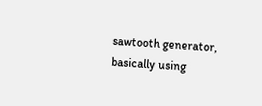sawtooth generator, basically using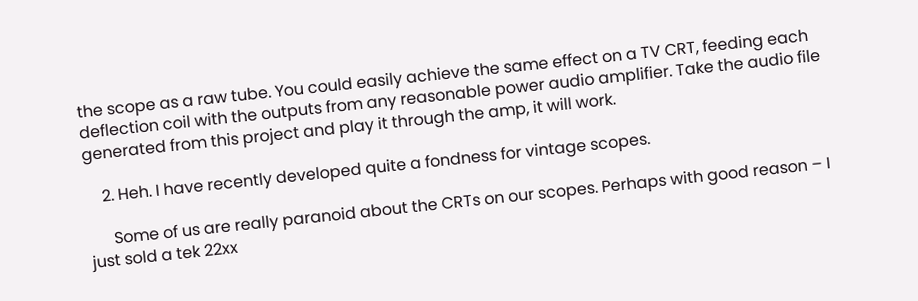the scope as a raw tube. You could easily achieve the same effect on a TV CRT, feeding each deflection coil with the outputs from any reasonable power audio amplifier. Take the audio file generated from this project and play it through the amp, it will work.

    2. Heh. I have recently developed quite a fondness for vintage scopes.

      Some of us are really paranoid about the CRTs on our scopes. Perhaps with good reason – I just sold a tek 22xx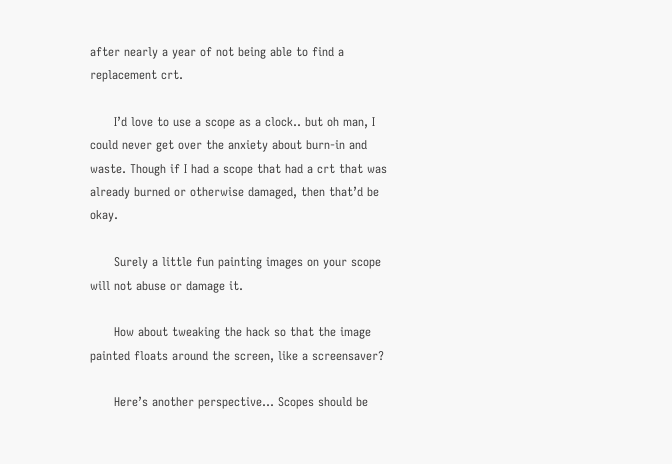after nearly a year of not being able to find a replacement crt.

      I’d love to use a scope as a clock.. but oh man, I could never get over the anxiety about burn-in and waste. Though if I had a scope that had a crt that was already burned or otherwise damaged, then that’d be okay.

      Surely a little fun painting images on your scope will not abuse or damage it.

      How about tweaking the hack so that the image painted floats around the screen, like a screensaver?

      Here’s another perspective… Scopes should be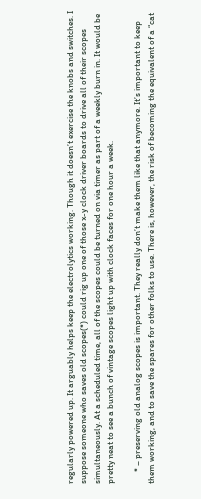regularly powered up. It arguably helps keep the electrolytics working. Though it doesn’t exercise the knobs and switches. I suppose someone who saves old scopes(*) could rig up one of those x-y clock driver boards to drive all of their scopes simultaneously. At a scheduled time, all of the scopes could be turned on via timer as part of a weekly burn in. It would be pretty neat to see a bunch of vintage scopes light up with clock faces for one hour a week.

      * – preserving old analog scopes is important. They really don’t make them like that anymore. It’s important to keep them working, and to save the spares for other folks to use. There is, however, the risk of becoming the equivalent of a “cat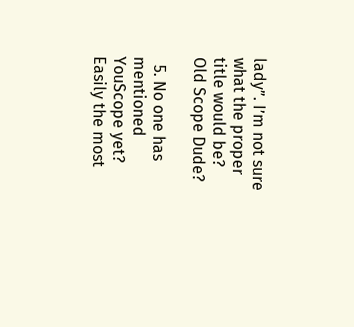lady”. I’m not sure what the proper title would be? Old Scope Dude?

  5. No one has mentioned YouScope yet? Easily the most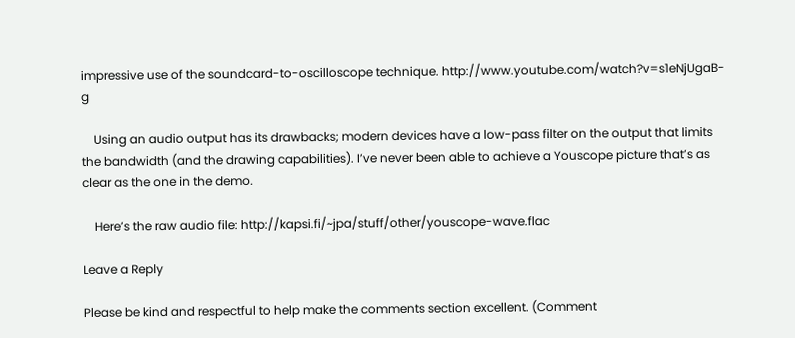impressive use of the soundcard-to-oscilloscope technique. http://www.youtube.com/watch?v=s1eNjUgaB-g

    Using an audio output has its drawbacks; modern devices have a low-pass filter on the output that limits the bandwidth (and the drawing capabilities). I’ve never been able to achieve a Youscope picture that’s as clear as the one in the demo.

    Here’s the raw audio file: http://kapsi.fi/~jpa/stuff/other/youscope-wave.flac

Leave a Reply

Please be kind and respectful to help make the comments section excellent. (Comment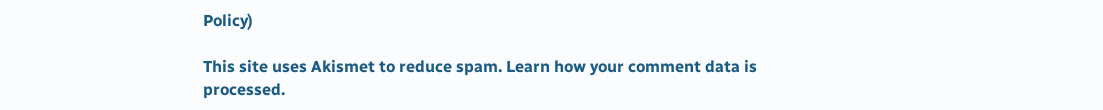Policy)

This site uses Akismet to reduce spam. Learn how your comment data is processed.